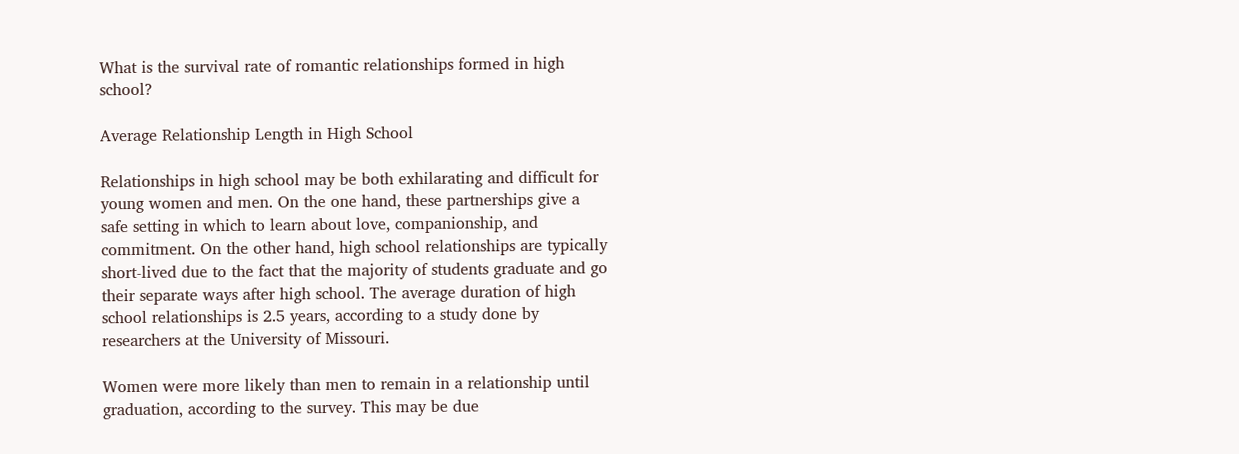What is the survival rate of romantic relationships formed in high school?

Average Relationship Length in High School

Relationships in high school may be both exhilarating and difficult for young women and men. On the one hand, these partnerships give a safe setting in which to learn about love, companionship, and commitment. On the other hand, high school relationships are typically short-lived due to the fact that the majority of students graduate and go their separate ways after high school. The average duration of high school relationships is 2.5 years, according to a study done by researchers at the University of Missouri.

Women were more likely than men to remain in a relationship until graduation, according to the survey. This may be due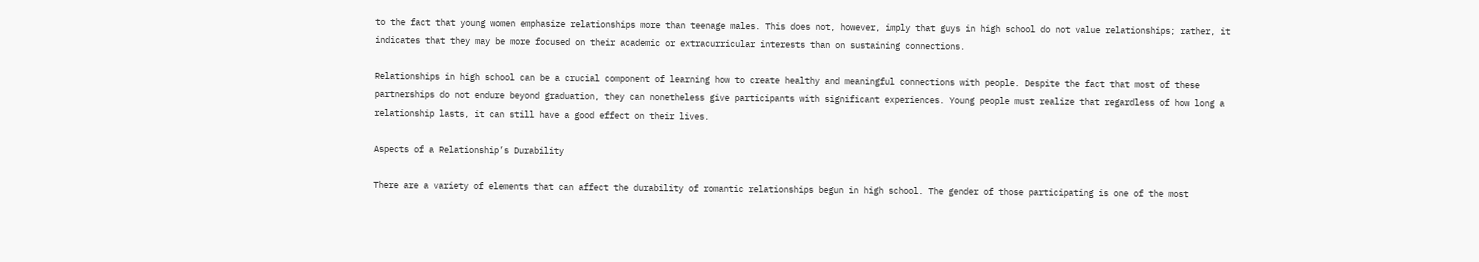to the fact that young women emphasize relationships more than teenage males. This does not, however, imply that guys in high school do not value relationships; rather, it indicates that they may be more focused on their academic or extracurricular interests than on sustaining connections.

Relationships in high school can be a crucial component of learning how to create healthy and meaningful connections with people. Despite the fact that most of these partnerships do not endure beyond graduation, they can nonetheless give participants with significant experiences. Young people must realize that regardless of how long a relationship lasts, it can still have a good effect on their lives.

Aspects of a Relationship’s Durability

There are a variety of elements that can affect the durability of romantic relationships begun in high school. The gender of those participating is one of the most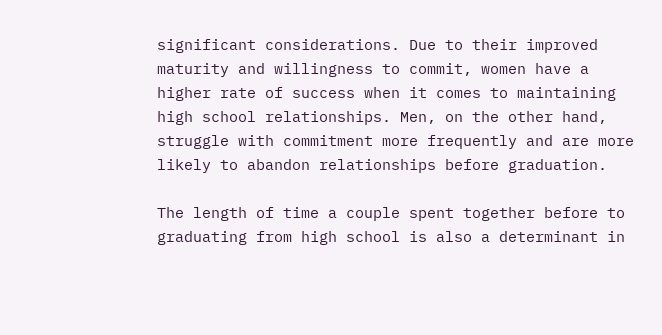significant considerations. Due to their improved maturity and willingness to commit, women have a higher rate of success when it comes to maintaining high school relationships. Men, on the other hand, struggle with commitment more frequently and are more likely to abandon relationships before graduation.

The length of time a couple spent together before to graduating from high school is also a determinant in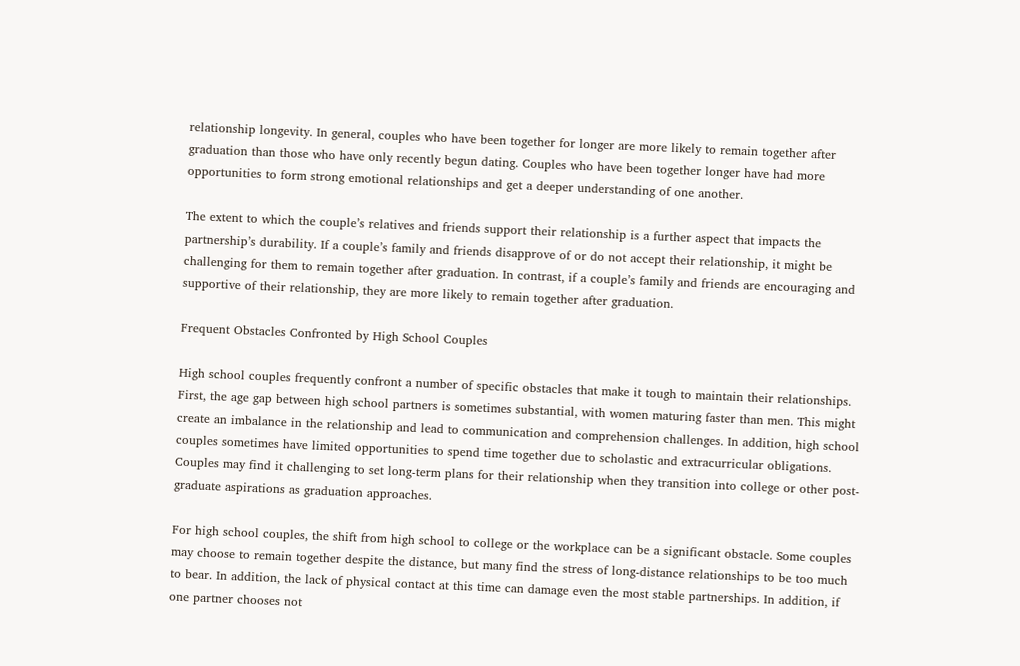relationship longevity. In general, couples who have been together for longer are more likely to remain together after graduation than those who have only recently begun dating. Couples who have been together longer have had more opportunities to form strong emotional relationships and get a deeper understanding of one another.

The extent to which the couple’s relatives and friends support their relationship is a further aspect that impacts the partnership’s durability. If a couple’s family and friends disapprove of or do not accept their relationship, it might be challenging for them to remain together after graduation. In contrast, if a couple’s family and friends are encouraging and supportive of their relationship, they are more likely to remain together after graduation.

Frequent Obstacles Confronted by High School Couples

High school couples frequently confront a number of specific obstacles that make it tough to maintain their relationships. First, the age gap between high school partners is sometimes substantial, with women maturing faster than men. This might create an imbalance in the relationship and lead to communication and comprehension challenges. In addition, high school couples sometimes have limited opportunities to spend time together due to scholastic and extracurricular obligations. Couples may find it challenging to set long-term plans for their relationship when they transition into college or other post-graduate aspirations as graduation approaches.

For high school couples, the shift from high school to college or the workplace can be a significant obstacle. Some couples may choose to remain together despite the distance, but many find the stress of long-distance relationships to be too much to bear. In addition, the lack of physical contact at this time can damage even the most stable partnerships. In addition, if one partner chooses not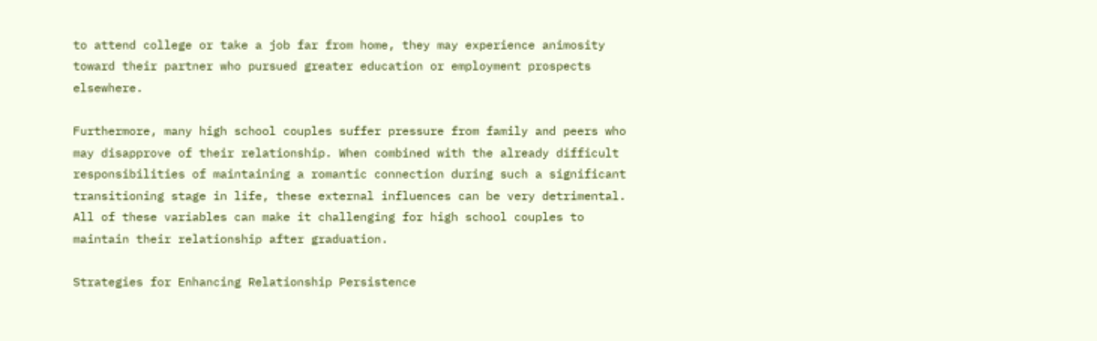to attend college or take a job far from home, they may experience animosity toward their partner who pursued greater education or employment prospects elsewhere.

Furthermore, many high school couples suffer pressure from family and peers who may disapprove of their relationship. When combined with the already difficult responsibilities of maintaining a romantic connection during such a significant transitioning stage in life, these external influences can be very detrimental. All of these variables can make it challenging for high school couples to maintain their relationship after graduation.

Strategies for Enhancing Relationship Persistence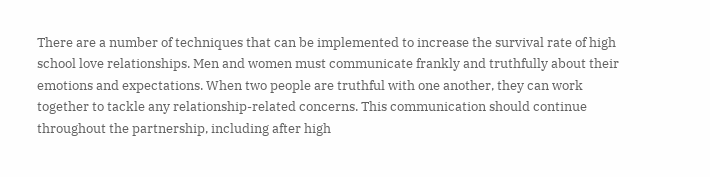There are a number of techniques that can be implemented to increase the survival rate of high school love relationships. Men and women must communicate frankly and truthfully about their emotions and expectations. When two people are truthful with one another, they can work together to tackle any relationship-related concerns. This communication should continue throughout the partnership, including after high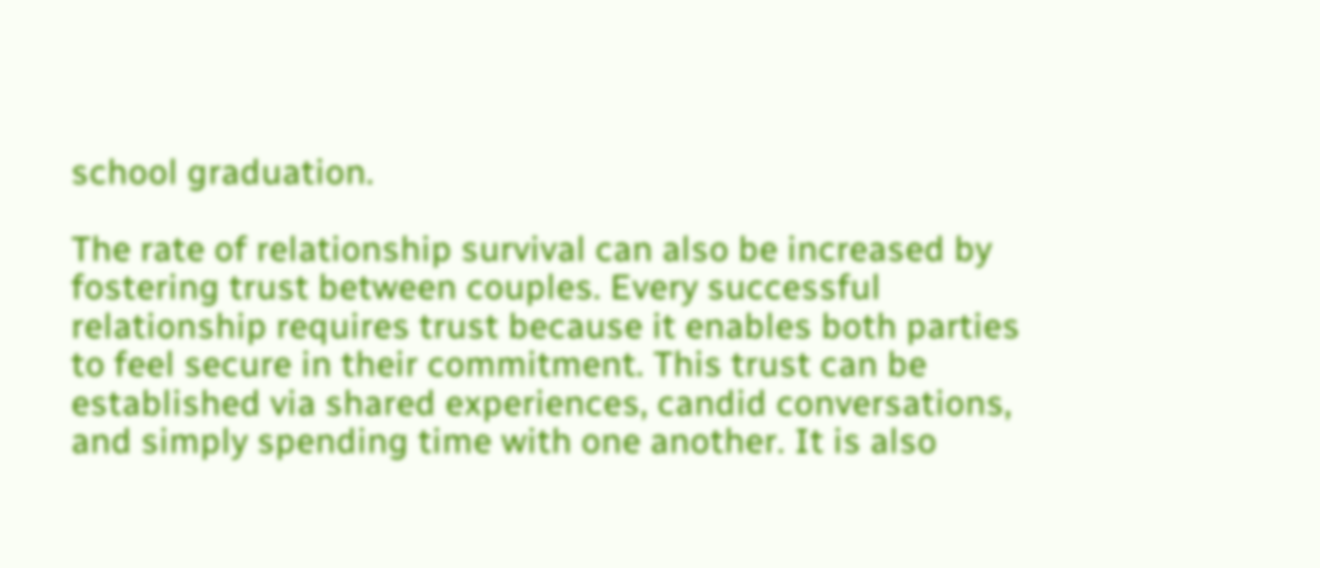school graduation.

The rate of relationship survival can also be increased by fostering trust between couples. Every successful relationship requires trust because it enables both parties to feel secure in their commitment. This trust can be established via shared experiences, candid conversations, and simply spending time with one another. It is also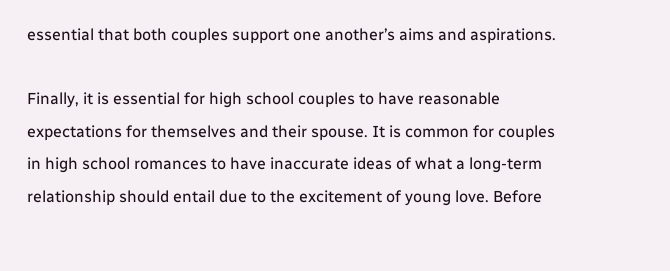essential that both couples support one another’s aims and aspirations.

Finally, it is essential for high school couples to have reasonable expectations for themselves and their spouse. It is common for couples in high school romances to have inaccurate ideas of what a long-term relationship should entail due to the excitement of young love. Before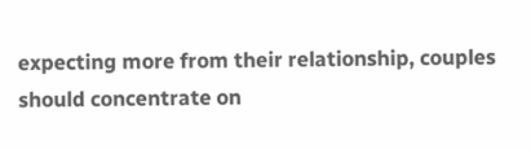expecting more from their relationship, couples should concentrate on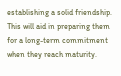establishing a solid friendship. This will aid in preparing them for a long-term commitment when they reach maturity.